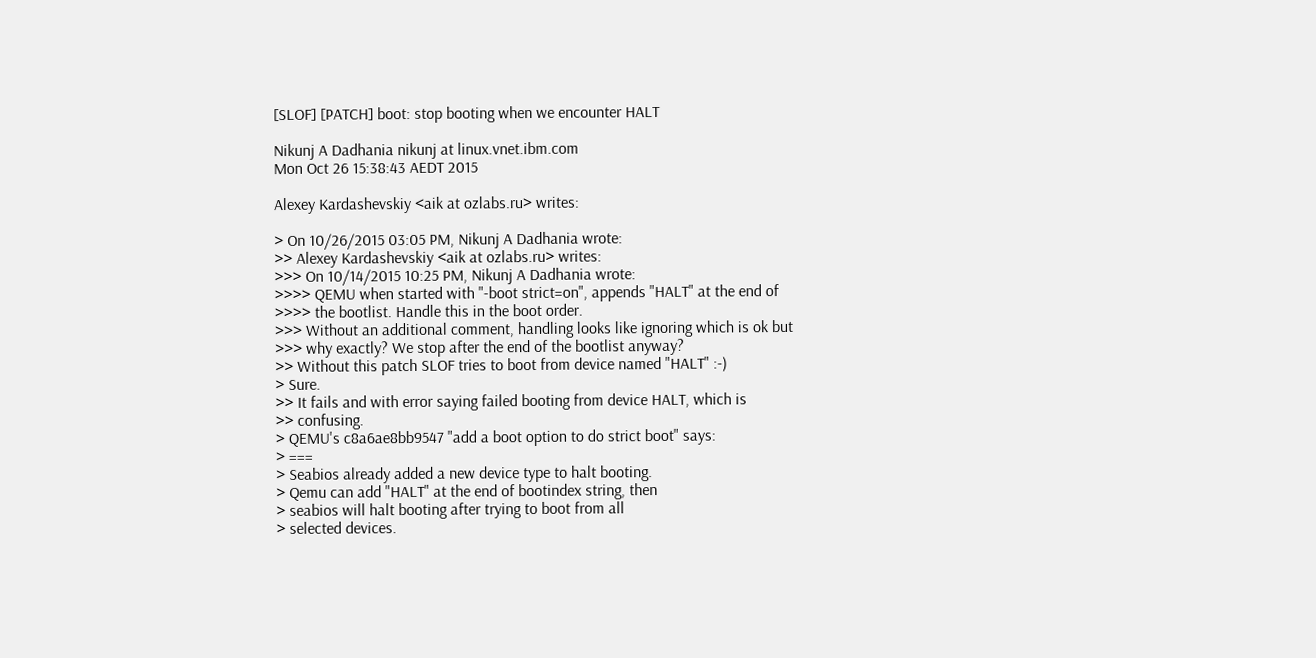[SLOF] [PATCH] boot: stop booting when we encounter HALT

Nikunj A Dadhania nikunj at linux.vnet.ibm.com
Mon Oct 26 15:38:43 AEDT 2015

Alexey Kardashevskiy <aik at ozlabs.ru> writes:

> On 10/26/2015 03:05 PM, Nikunj A Dadhania wrote:
>> Alexey Kardashevskiy <aik at ozlabs.ru> writes:
>>> On 10/14/2015 10:25 PM, Nikunj A Dadhania wrote:
>>>> QEMU when started with "-boot strict=on", appends "HALT" at the end of
>>>> the bootlist. Handle this in the boot order.
>>> Without an additional comment, handling looks like ignoring which is ok but
>>> why exactly? We stop after the end of the bootlist anyway?
>> Without this patch SLOF tries to boot from device named "HALT" :-)
> Sure.
>> It fails and with error saying failed booting from device HALT, which is
>> confusing.
> QEMU's c8a6ae8bb9547 "add a boot option to do strict boot" says:
> ===
> Seabios already added a new device type to halt booting.
> Qemu can add "HALT" at the end of bootindex string, then
> seabios will halt booting after trying to boot from all
> selected devices.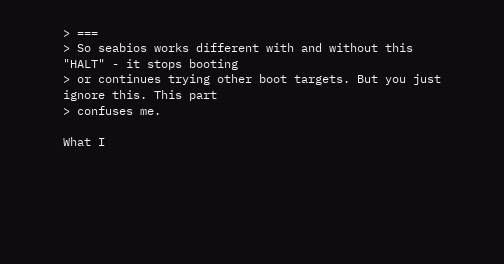> ===
> So seabios works different with and without this "HALT" - it stops booting
> or continues trying other boot targets. But you just ignore this. This part
> confuses me.

What I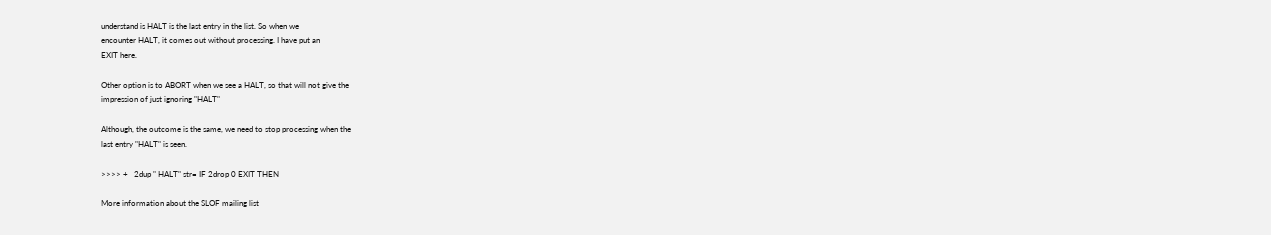understand is HALT is the last entry in the list. So when we
encounter HALT, it comes out without processing. I have put an
EXIT here.

Other option is to ABORT when we see a HALT, so that will not give the
impression of just ignoring "HALT"

Although, the outcome is the same, we need to stop processing when the
last entry "HALT" is seen.

>>>> +   2dup " HALT" str= IF 2drop 0 EXIT THEN

More information about the SLOF mailing list